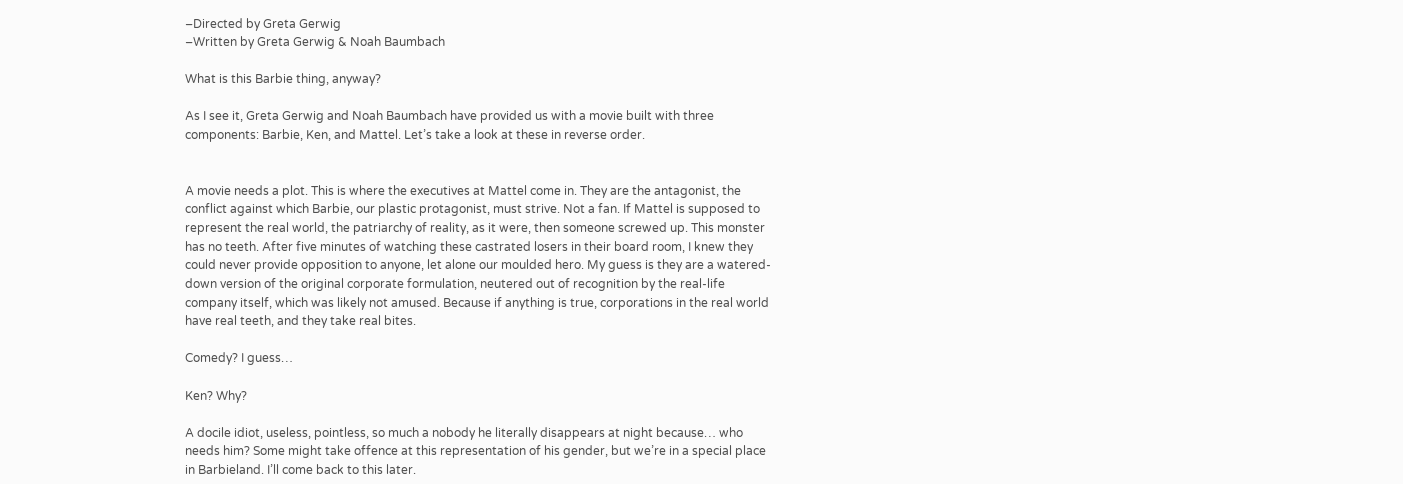–Directed by Greta Gerwig
–Written by Greta Gerwig & Noah Baumbach

What is this Barbie thing, anyway?

As I see it, Greta Gerwig and Noah Baumbach have provided us with a movie built with three components: Barbie, Ken, and Mattel. Let’s take a look at these in reverse order.


A movie needs a plot. This is where the executives at Mattel come in. They are the antagonist, the conflict against which Barbie, our plastic protagonist, must strive. Not a fan. If Mattel is supposed to represent the real world, the patriarchy of reality, as it were, then someone screwed up. This monster has no teeth. After five minutes of watching these castrated losers in their board room, I knew they could never provide opposition to anyone, let alone our moulded hero. My guess is they are a watered-down version of the original corporate formulation, neutered out of recognition by the real-life company itself, which was likely not amused. Because if anything is true, corporations in the real world have real teeth, and they take real bites.

Comedy? I guess…

Ken? Why?

A docile idiot, useless, pointless, so much a nobody he literally disappears at night because… who needs him? Some might take offence at this representation of his gender, but we’re in a special place in Barbieland. I’ll come back to this later.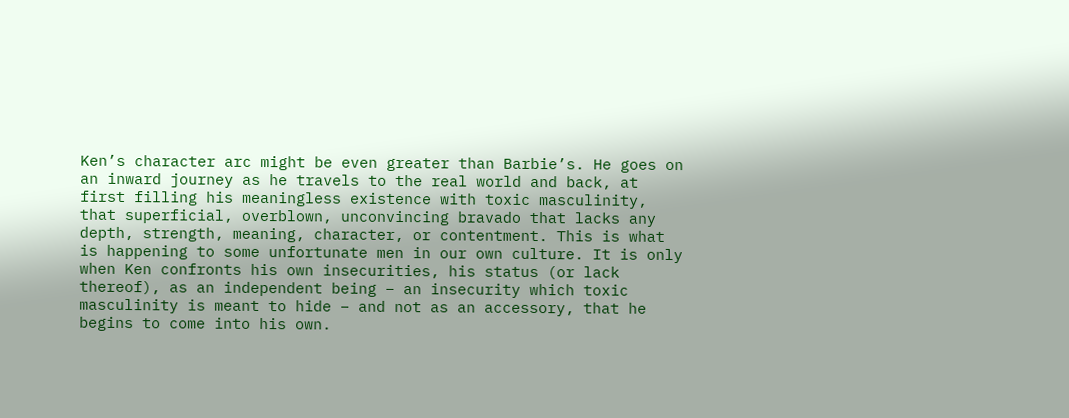Ken’s character arc might be even greater than Barbie’s. He goes on an inward journey as he travels to the real world and back, at first filling his meaningless existence with toxic masculinity, that superficial, overblown, unconvincing bravado that lacks any depth, strength, meaning, character, or contentment. This is what is happening to some unfortunate men in our own culture. It is only when Ken confronts his own insecurities, his status (or lack thereof), as an independent being – an insecurity which toxic masculinity is meant to hide – and not as an accessory, that he begins to come into his own.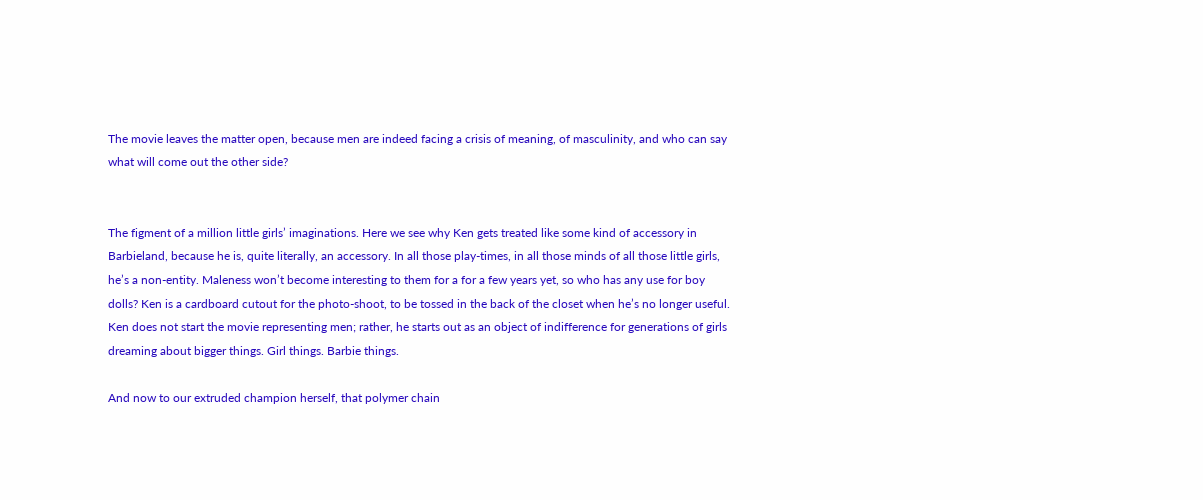The movie leaves the matter open, because men are indeed facing a crisis of meaning, of masculinity, and who can say what will come out the other side?


The figment of a million little girls’ imaginations. Here we see why Ken gets treated like some kind of accessory in Barbieland, because he is, quite literally, an accessory. In all those play-times, in all those minds of all those little girls, he’s a non-entity. Maleness won’t become interesting to them for a for a few years yet, so who has any use for boy dolls? Ken is a cardboard cutout for the photo-shoot, to be tossed in the back of the closet when he’s no longer useful. Ken does not start the movie representing men; rather, he starts out as an object of indifference for generations of girls dreaming about bigger things. Girl things. Barbie things.

And now to our extruded champion herself, that polymer chain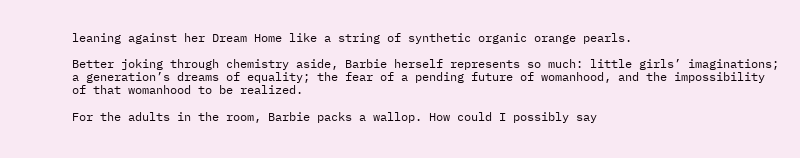leaning against her Dream Home like a string of synthetic organic orange pearls.

Better joking through chemistry aside, Barbie herself represents so much: little girls’ imaginations; a generation’s dreams of equality; the fear of a pending future of womanhood, and the impossibility of that womanhood to be realized.

For the adults in the room, Barbie packs a wallop. How could I possibly say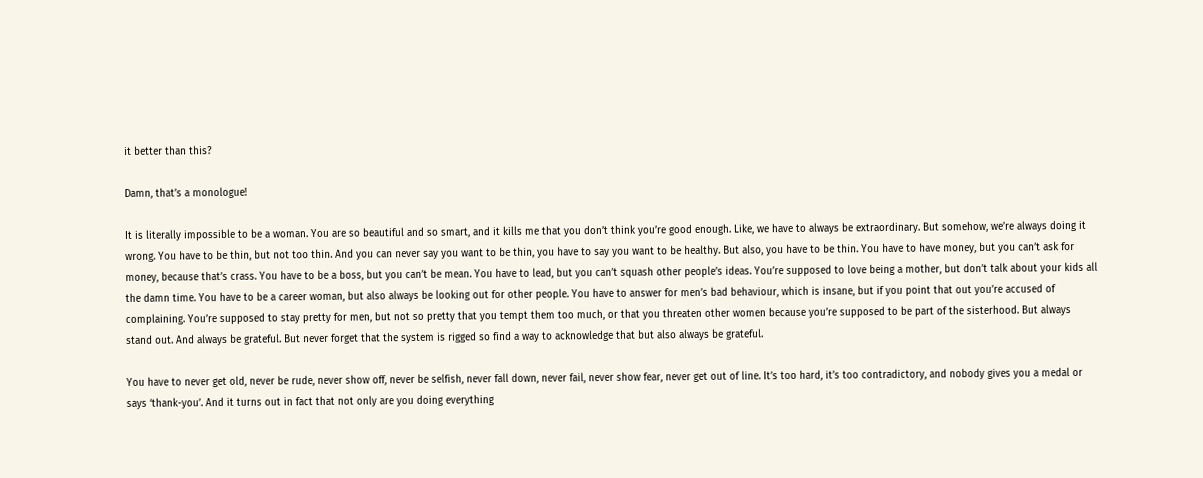it better than this?

Damn, that’s a monologue!

It is literally impossible to be a woman. You are so beautiful and so smart, and it kills me that you don’t think you’re good enough. Like, we have to always be extraordinary. But somehow, we’re always doing it wrong. You have to be thin, but not too thin. And you can never say you want to be thin, you have to say you want to be healthy. But also, you have to be thin. You have to have money, but you can’t ask for money, because that’s crass. You have to be a boss, but you can’t be mean. You have to lead, but you can’t squash other people’s ideas. You’re supposed to love being a mother, but don’t talk about your kids all the damn time. You have to be a career woman, but also always be looking out for other people. You have to answer for men’s bad behaviour, which is insane, but if you point that out you’re accused of complaining. You’re supposed to stay pretty for men, but not so pretty that you tempt them too much, or that you threaten other women because you’re supposed to be part of the sisterhood. But always stand out. And always be grateful. But never forget that the system is rigged so find a way to acknowledge that but also always be grateful.

You have to never get old, never be rude, never show off, never be selfish, never fall down, never fail, never show fear, never get out of line. It’s too hard, it’s too contradictory, and nobody gives you a medal or says ‘thank-you’. And it turns out in fact that not only are you doing everything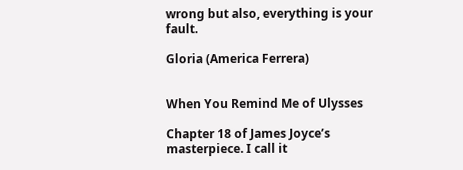wrong but also, everything is your fault.

Gloria (America Ferrera)


When You Remind Me of Ulysses

Chapter 18 of James Joyce’s masterpiece. I call it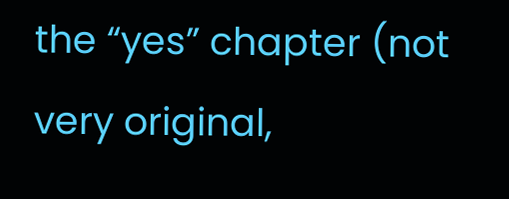the “yes” chapter (not very original,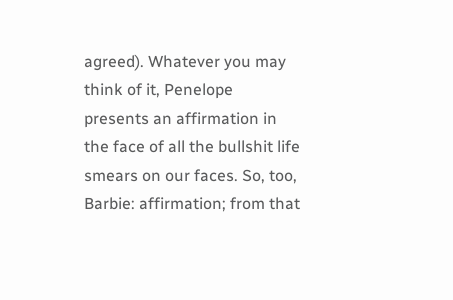agreed). Whatever you may think of it, Penelope presents an affirmation in the face of all the bullshit life smears on our faces. So, too, Barbie: affirmation; from that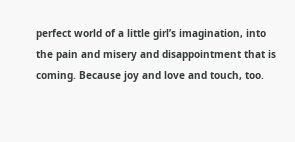perfect world of a little girl’s imagination, into the pain and misery and disappointment that is coming. Because joy and love and touch, too.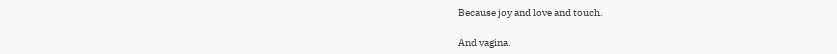Because joy and love and touch.

And vagina.